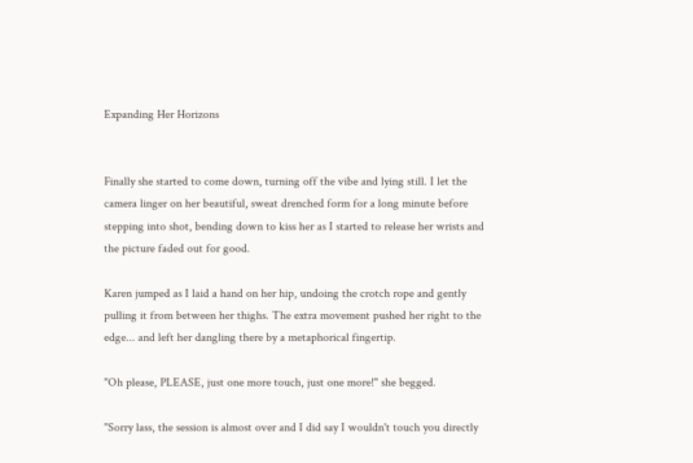Expanding Her Horizons


Finally she started to come down, turning off the vibe and lying still. I let the camera linger on her beautiful, sweat drenched form for a long minute before stepping into shot, bending down to kiss her as I started to release her wrists and the picture faded out for good.

Karen jumped as I laid a hand on her hip, undoing the crotch rope and gently pulling it from between her thighs. The extra movement pushed her right to the edge... and left her dangling there by a metaphorical fingertip.

"Oh please, PLEASE, just one more touch, just one more!" she begged.

"Sorry lass, the session is almost over and I did say I wouldn't touch you directly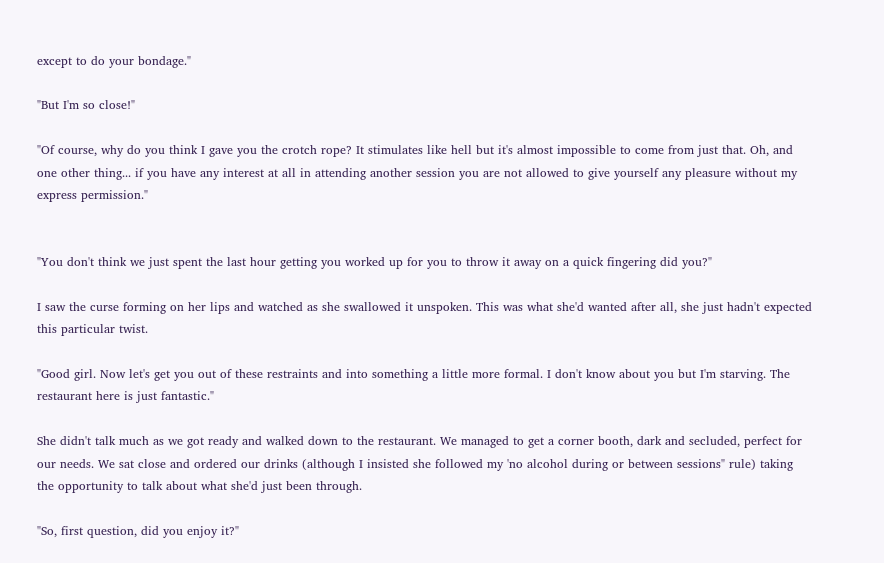except to do your bondage."

"But I'm so close!"

"Of course, why do you think I gave you the crotch rope? It stimulates like hell but it's almost impossible to come from just that. Oh, and one other thing... if you have any interest at all in attending another session you are not allowed to give yourself any pleasure without my express permission."


"You don't think we just spent the last hour getting you worked up for you to throw it away on a quick fingering did you?"

I saw the curse forming on her lips and watched as she swallowed it unspoken. This was what she'd wanted after all, she just hadn't expected this particular twist.

"Good girl. Now let's get you out of these restraints and into something a little more formal. I don't know about you but I'm starving. The restaurant here is just fantastic."

She didn't talk much as we got ready and walked down to the restaurant. We managed to get a corner booth, dark and secluded, perfect for our needs. We sat close and ordered our drinks (although I insisted she followed my 'no alcohol during or between sessions" rule) taking the opportunity to talk about what she'd just been through.

"So, first question, did you enjoy it?"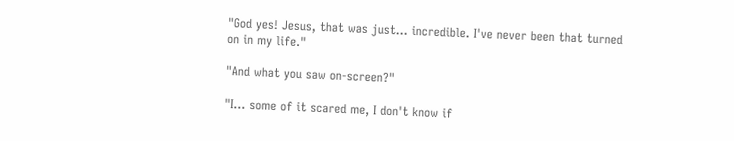"God yes! Jesus, that was just... incredible. I've never been that turned on in my life."

"And what you saw on-screen?"

"I... some of it scared me, I don't know if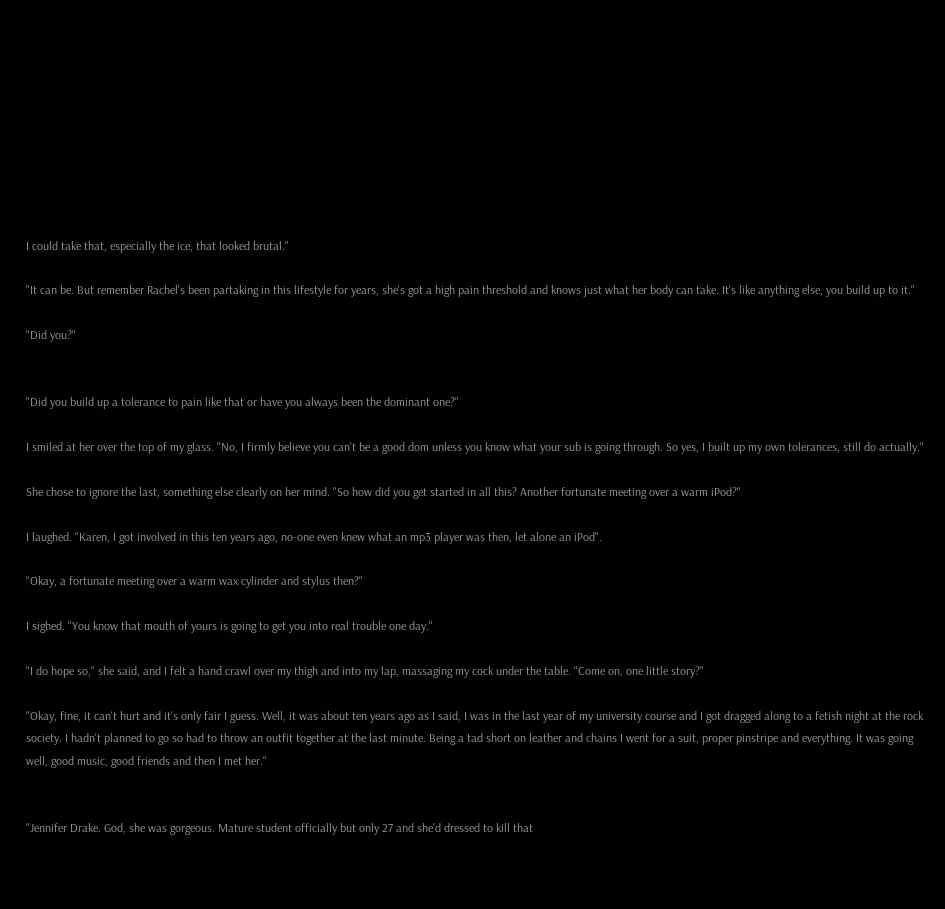I could take that, especially the ice, that looked brutal."

"It can be. But remember Rachel's been partaking in this lifestyle for years, she's got a high pain threshold and knows just what her body can take. It's like anything else, you build up to it."

"Did you?"


"Did you build up a tolerance to pain like that or have you always been the dominant one?"

I smiled at her over the top of my glass. "No, I firmly believe you can't be a good dom unless you know what your sub is going through. So yes, I built up my own tolerances, still do actually."

She chose to ignore the last, something else clearly on her mind. "So how did you get started in all this? Another fortunate meeting over a warm iPod?"

I laughed. "Karen, I got involved in this ten years ago, no-one even knew what an mp3 player was then, let alone an iPod".

"Okay, a fortunate meeting over a warm wax cylinder and stylus then?"

I sighed. "You know that mouth of yours is going to get you into real trouble one day."

"I do hope so," she said, and I felt a hand crawl over my thigh and into my lap, massaging my cock under the table. "Come on, one little story?"

"Okay, fine, it can't hurt and it's only fair I guess. Well, it was about ten years ago as I said, I was in the last year of my university course and I got dragged along to a fetish night at the rock society. I hadn't planned to go so had to throw an outfit together at the last minute. Being a tad short on leather and chains I went for a suit, proper pinstripe and everything. It was going well, good music, good friends and then I met her."


"Jennifer Drake. God, she was gorgeous. Mature student officially but only 27 and she'd dressed to kill that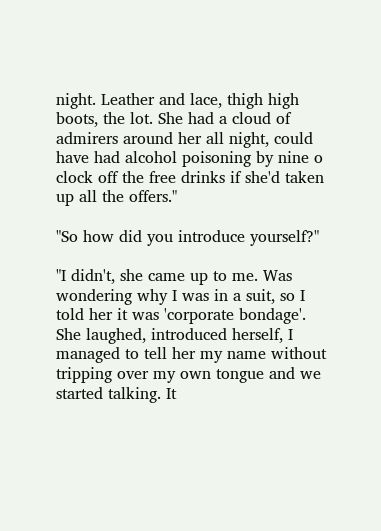night. Leather and lace, thigh high boots, the lot. She had a cloud of admirers around her all night, could have had alcohol poisoning by nine o clock off the free drinks if she'd taken up all the offers."

"So how did you introduce yourself?"

"I didn't, she came up to me. Was wondering why I was in a suit, so I told her it was 'corporate bondage'. She laughed, introduced herself, I managed to tell her my name without tripping over my own tongue and we started talking. It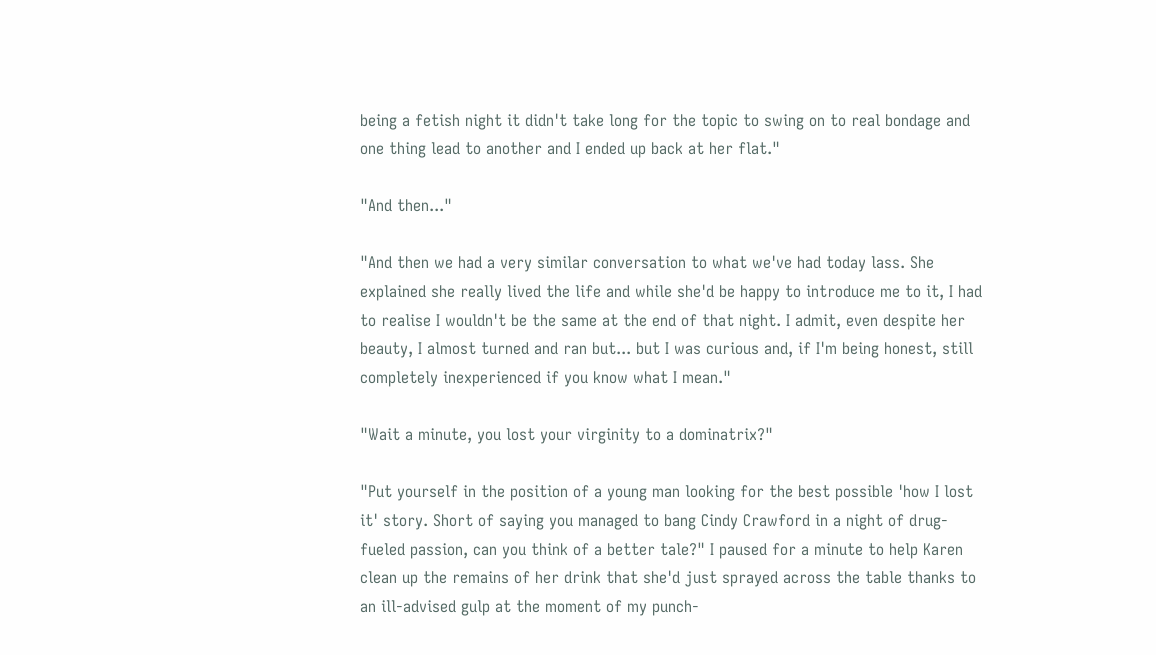being a fetish night it didn't take long for the topic to swing on to real bondage and one thing lead to another and I ended up back at her flat."

"And then..."

"And then we had a very similar conversation to what we've had today lass. She explained she really lived the life and while she'd be happy to introduce me to it, I had to realise I wouldn't be the same at the end of that night. I admit, even despite her beauty, I almost turned and ran but... but I was curious and, if I'm being honest, still completely inexperienced if you know what I mean."

"Wait a minute, you lost your virginity to a dominatrix?"

"Put yourself in the position of a young man looking for the best possible 'how I lost it' story. Short of saying you managed to bang Cindy Crawford in a night of drug-fueled passion, can you think of a better tale?" I paused for a minute to help Karen clean up the remains of her drink that she'd just sprayed across the table thanks to an ill-advised gulp at the moment of my punch-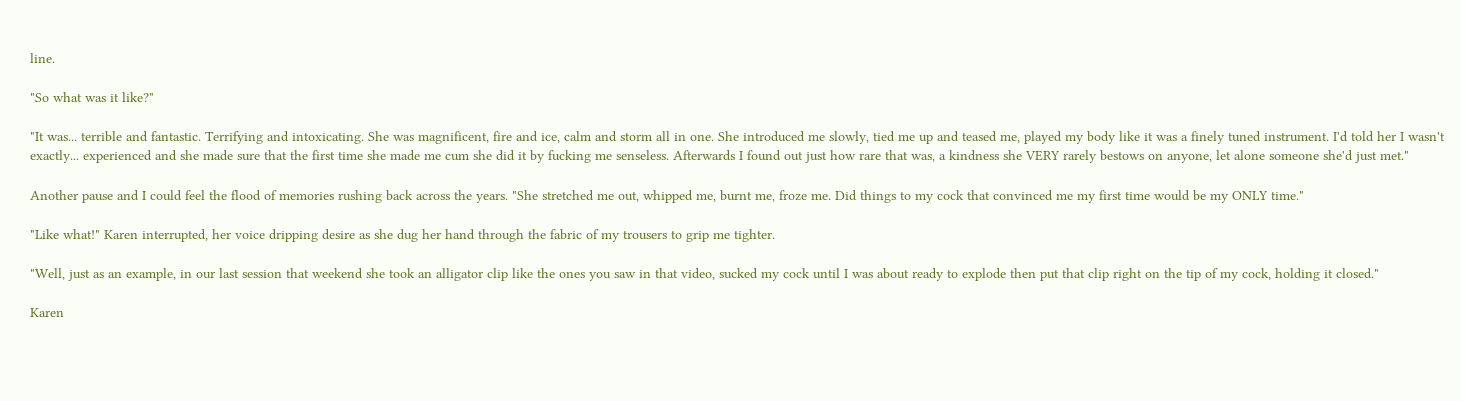line.

"So what was it like?"

"It was... terrible and fantastic. Terrifying and intoxicating. She was magnificent, fire and ice, calm and storm all in one. She introduced me slowly, tied me up and teased me, played my body like it was a finely tuned instrument. I'd told her I wasn't exactly... experienced and she made sure that the first time she made me cum she did it by fucking me senseless. Afterwards I found out just how rare that was, a kindness she VERY rarely bestows on anyone, let alone someone she'd just met."

Another pause and I could feel the flood of memories rushing back across the years. "She stretched me out, whipped me, burnt me, froze me. Did things to my cock that convinced me my first time would be my ONLY time."

"Like what!" Karen interrupted, her voice dripping desire as she dug her hand through the fabric of my trousers to grip me tighter.

"Well, just as an example, in our last session that weekend she took an alligator clip like the ones you saw in that video, sucked my cock until I was about ready to explode then put that clip right on the tip of my cock, holding it closed."

Karen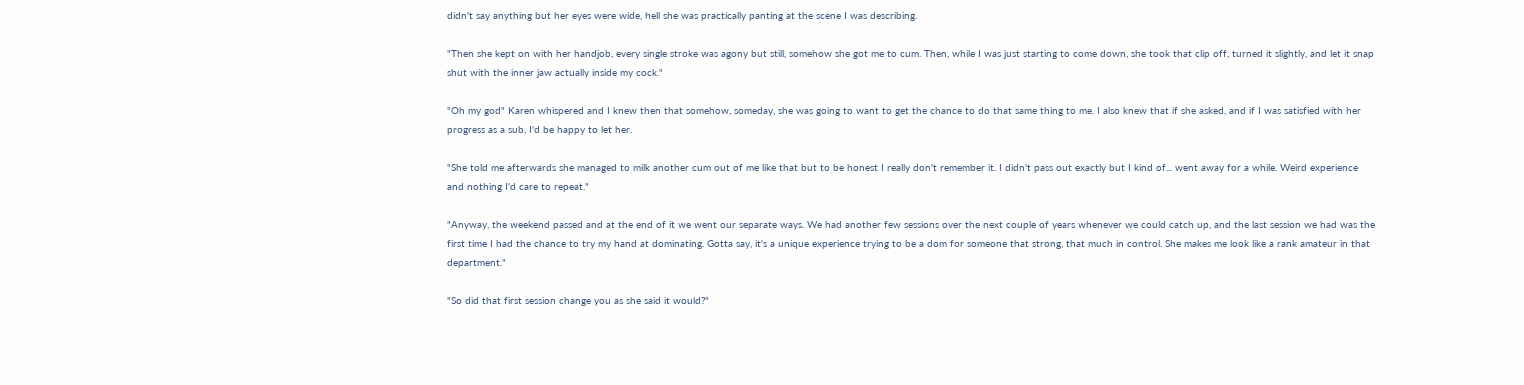didn't say anything but her eyes were wide, hell she was practically panting at the scene I was describing.

"Then she kept on with her handjob, every single stroke was agony but still, somehow she got me to cum. Then, while I was just starting to come down, she took that clip off, turned it slightly, and let it snap shut with the inner jaw actually inside my cock."

"Oh my god" Karen whispered and I knew then that somehow, someday, she was going to want to get the chance to do that same thing to me. I also knew that if she asked, and if I was satisfied with her progress as a sub, I'd be happy to let her.

"She told me afterwards she managed to milk another cum out of me like that but to be honest I really don't remember it. I didn't pass out exactly but I kind of... went away for a while. Weird experience and nothing I'd care to repeat."

"Anyway, the weekend passed and at the end of it we went our separate ways. We had another few sessions over the next couple of years whenever we could catch up, and the last session we had was the first time I had the chance to try my hand at dominating. Gotta say, it's a unique experience trying to be a dom for someone that strong, that much in control. She makes me look like a rank amateur in that department."

"So did that first session change you as she said it would?"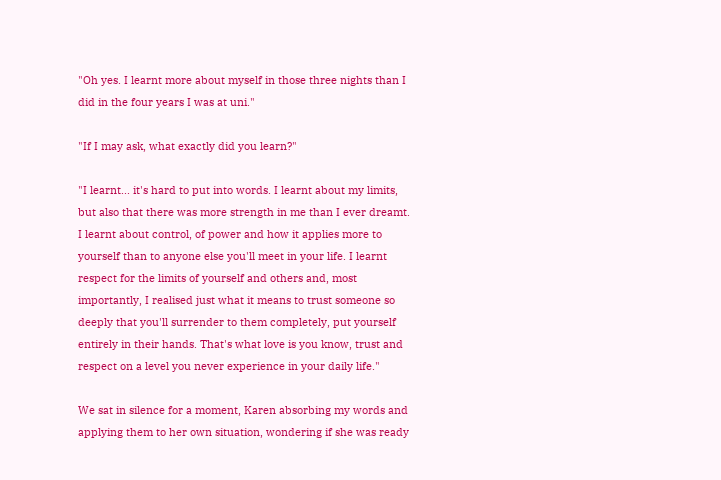"Oh yes. I learnt more about myself in those three nights than I did in the four years I was at uni."

"If I may ask, what exactly did you learn?"

"I learnt... it's hard to put into words. I learnt about my limits, but also that there was more strength in me than I ever dreamt. I learnt about control, of power and how it applies more to yourself than to anyone else you'll meet in your life. I learnt respect for the limits of yourself and others and, most importantly, I realised just what it means to trust someone so deeply that you'll surrender to them completely, put yourself entirely in their hands. That's what love is you know, trust and respect on a level you never experience in your daily life."

We sat in silence for a moment, Karen absorbing my words and applying them to her own situation, wondering if she was ready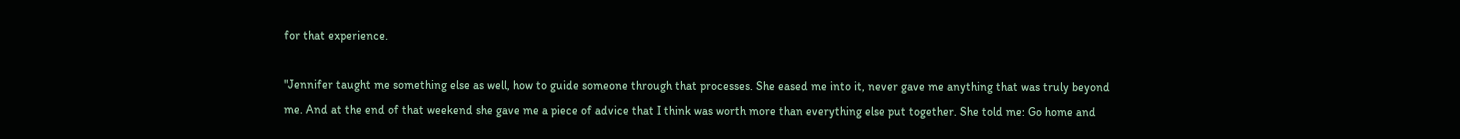for that experience.

"Jennifer taught me something else as well, how to guide someone through that processes. She eased me into it, never gave me anything that was truly beyond me. And at the end of that weekend she gave me a piece of advice that I think was worth more than everything else put together. She told me: Go home and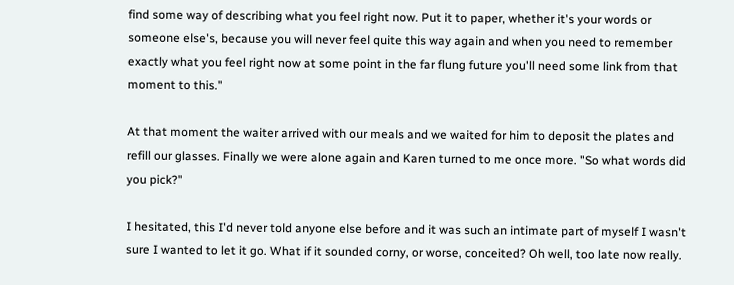find some way of describing what you feel right now. Put it to paper, whether it's your words or someone else's, because you will never feel quite this way again and when you need to remember exactly what you feel right now at some point in the far flung future you'll need some link from that moment to this."

At that moment the waiter arrived with our meals and we waited for him to deposit the plates and refill our glasses. Finally we were alone again and Karen turned to me once more. "So what words did you pick?"

I hesitated, this I'd never told anyone else before and it was such an intimate part of myself I wasn't sure I wanted to let it go. What if it sounded corny, or worse, conceited? Oh well, too late now really.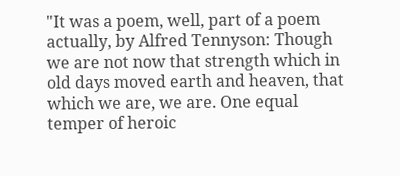"It was a poem, well, part of a poem actually, by Alfred Tennyson: Though we are not now that strength which in old days moved earth and heaven, that which we are, we are. One equal temper of heroic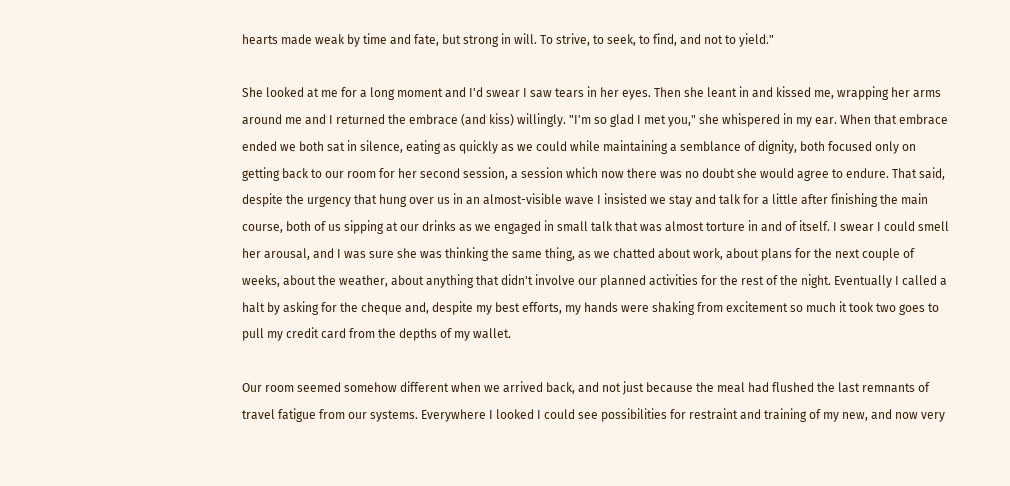hearts made weak by time and fate, but strong in will. To strive, to seek, to find, and not to yield."

She looked at me for a long moment and I'd swear I saw tears in her eyes. Then she leant in and kissed me, wrapping her arms around me and I returned the embrace (and kiss) willingly. "I'm so glad I met you," she whispered in my ear. When that embrace ended we both sat in silence, eating as quickly as we could while maintaining a semblance of dignity, both focused only on getting back to our room for her second session, a session which now there was no doubt she would agree to endure. That said, despite the urgency that hung over us in an almost-visible wave I insisted we stay and talk for a little after finishing the main course, both of us sipping at our drinks as we engaged in small talk that was almost torture in and of itself. I swear I could smell her arousal, and I was sure she was thinking the same thing, as we chatted about work, about plans for the next couple of weeks, about the weather, about anything that didn't involve our planned activities for the rest of the night. Eventually I called a halt by asking for the cheque and, despite my best efforts, my hands were shaking from excitement so much it took two goes to pull my credit card from the depths of my wallet.

Our room seemed somehow different when we arrived back, and not just because the meal had flushed the last remnants of travel fatigue from our systems. Everywhere I looked I could see possibilities for restraint and training of my new, and now very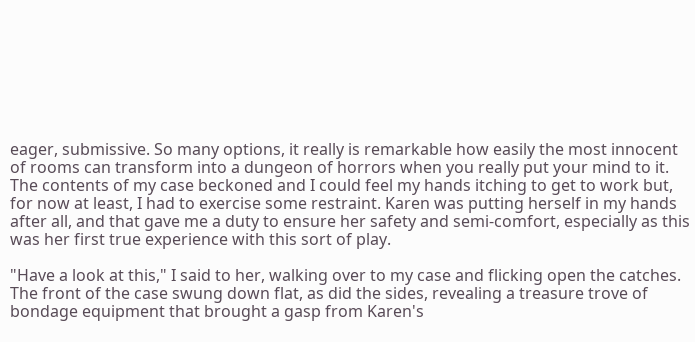eager, submissive. So many options, it really is remarkable how easily the most innocent of rooms can transform into a dungeon of horrors when you really put your mind to it. The contents of my case beckoned and I could feel my hands itching to get to work but, for now at least, I had to exercise some restraint. Karen was putting herself in my hands after all, and that gave me a duty to ensure her safety and semi-comfort, especially as this was her first true experience with this sort of play.

"Have a look at this," I said to her, walking over to my case and flicking open the catches. The front of the case swung down flat, as did the sides, revealing a treasure trove of bondage equipment that brought a gasp from Karen's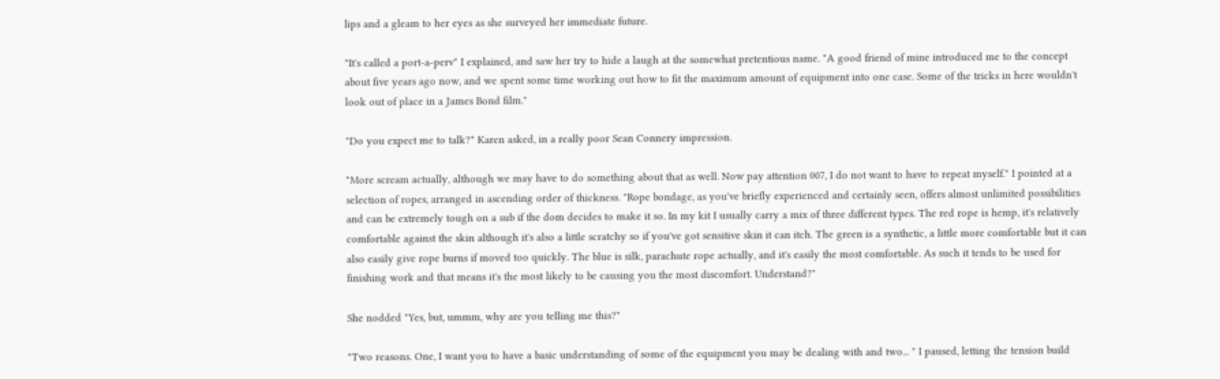lips and a gleam to her eyes as she surveyed her immediate future.

"It's called a port-a-perv" I explained, and saw her try to hide a laugh at the somewhat pretentious name. "A good friend of mine introduced me to the concept about five years ago now, and we spent some time working out how to fit the maximum amount of equipment into one case. Some of the tricks in here wouldn't look out of place in a James Bond film."

"Do you expect me to talk?" Karen asked, in a really poor Sean Connery impression.

"More scream actually, although we may have to do something about that as well. Now pay attention 007, I do not want to have to repeat myself." I pointed at a selection of ropes, arranged in ascending order of thickness. "Rope bondage, as you've briefly experienced and certainly seen, offers almost unlimited possibilities and can be extremely tough on a sub if the dom decides to make it so. In my kit I usually carry a mix of three different types. The red rope is hemp, it's relatively comfortable against the skin although it's also a little scratchy so if you've got sensitive skin it can itch. The green is a synthetic, a little more comfortable but it can also easily give rope burns if moved too quickly. The blue is silk, parachute rope actually, and it's easily the most comfortable. As such it tends to be used for finishing work and that means it's the most likely to be causing you the most discomfort. Understand?"

She nodded "Yes, but, ummm, why are you telling me this?"

"Two reasons. One, I want you to have a basic understanding of some of the equipment you may be dealing with and two... " I paused, letting the tension build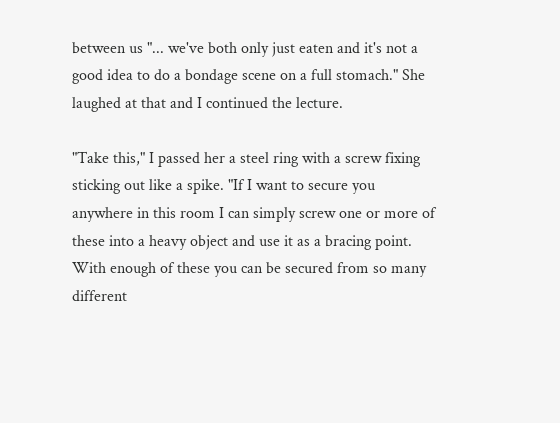between us "... we've both only just eaten and it's not a good idea to do a bondage scene on a full stomach." She laughed at that and I continued the lecture.

"Take this," I passed her a steel ring with a screw fixing sticking out like a spike. "If I want to secure you anywhere in this room I can simply screw one or more of these into a heavy object and use it as a bracing point. With enough of these you can be secured from so many different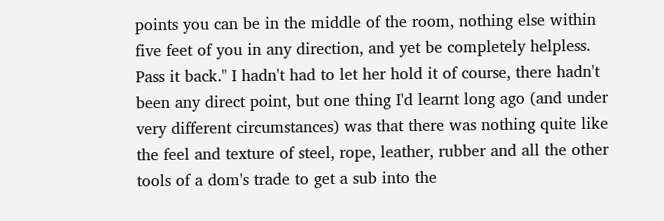points you can be in the middle of the room, nothing else within five feet of you in any direction, and yet be completely helpless. Pass it back." I hadn't had to let her hold it of course, there hadn't been any direct point, but one thing I'd learnt long ago (and under very different circumstances) was that there was nothing quite like the feel and texture of steel, rope, leather, rubber and all the other tools of a dom's trade to get a sub into the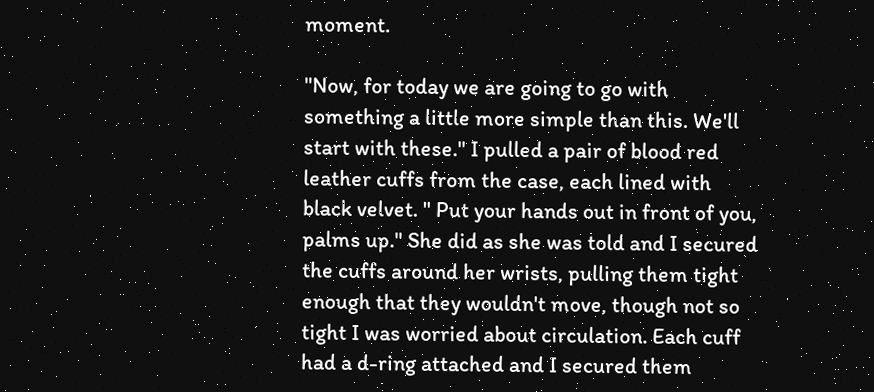moment.

"Now, for today we are going to go with something a little more simple than this. We'll start with these." I pulled a pair of blood red leather cuffs from the case, each lined with black velvet. " Put your hands out in front of you, palms up." She did as she was told and I secured the cuffs around her wrists, pulling them tight enough that they wouldn't move, though not so tight I was worried about circulation. Each cuff had a d-ring attached and I secured them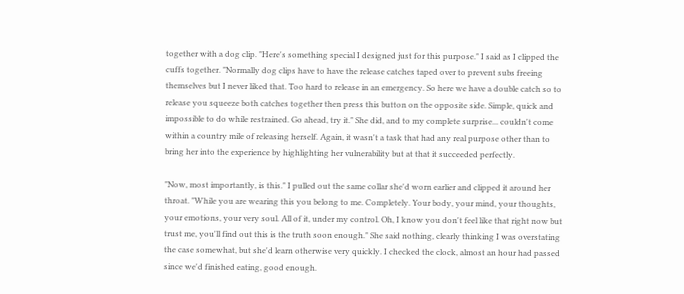together with a dog clip. "Here's something special I designed just for this purpose." I said as I clipped the cuffs together. "Normally dog clips have to have the release catches taped over to prevent subs freeing themselves but I never liked that. Too hard to release in an emergency. So here we have a double catch so to release you squeeze both catches together then press this button on the opposite side. Simple, quick and impossible to do while restrained. Go ahead, try it." She did, and to my complete surprise... couldn't come within a country mile of releasing herself. Again, it wasn't a task that had any real purpose other than to bring her into the experience by highlighting her vulnerability but at that it succeeded perfectly.

"Now, most importantly, is this." I pulled out the same collar she'd worn earlier and clipped it around her throat. "While you are wearing this you belong to me. Completely. Your body, your mind, your thoughts, your emotions, your very soul. All of it, under my control. Oh, I know you don't feel like that right now but trust me, you'll find out this is the truth soon enough." She said nothing, clearly thinking I was overstating the case somewhat, but she'd learn otherwise very quickly. I checked the clock, almost an hour had passed since we'd finished eating, good enough.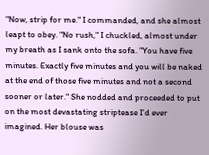"Now, strip for me." I commanded, and she almost leapt to obey. "No rush," I chuckled, almost under my breath as I sank onto the sofa. "You have five minutes. Exactly five minutes and you will be naked at the end of those five minutes and not a second sooner or later." She nodded and proceeded to put on the most devastating striptease I'd ever imagined. Her blouse was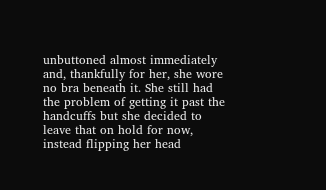unbuttoned almost immediately and, thankfully for her, she wore no bra beneath it. She still had the problem of getting it past the handcuffs but she decided to leave that on hold for now, instead flipping her head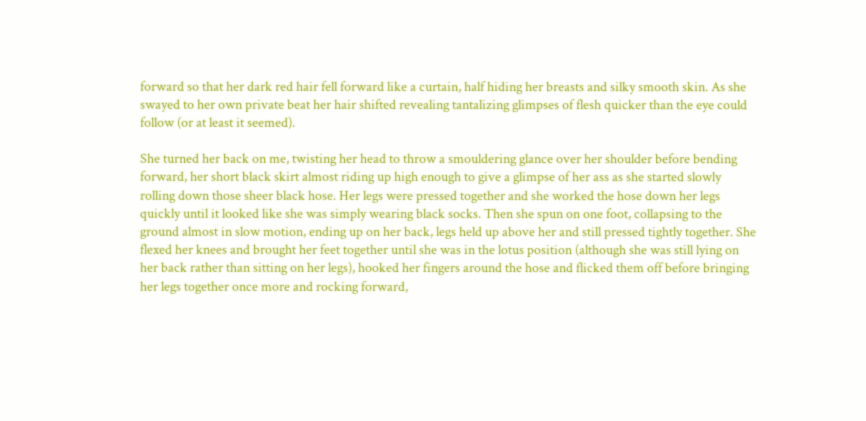forward so that her dark red hair fell forward like a curtain, half hiding her breasts and silky smooth skin. As she swayed to her own private beat her hair shifted revealing tantalizing glimpses of flesh quicker than the eye could follow (or at least it seemed).

She turned her back on me, twisting her head to throw a smouldering glance over her shoulder before bending forward, her short black skirt almost riding up high enough to give a glimpse of her ass as she started slowly rolling down those sheer black hose. Her legs were pressed together and she worked the hose down her legs quickly until it looked like she was simply wearing black socks. Then she spun on one foot, collapsing to the ground almost in slow motion, ending up on her back, legs held up above her and still pressed tightly together. She flexed her knees and brought her feet together until she was in the lotus position (although she was still lying on her back rather than sitting on her legs), hooked her fingers around the hose and flicked them off before bringing her legs together once more and rocking forward,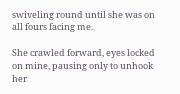swiveling round until she was on all fours facing me.

She crawled forward, eyes locked on mine, pausing only to unhook her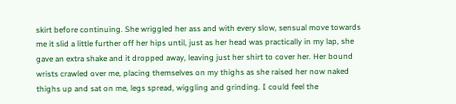skirt before continuing. She wriggled her ass and with every slow, sensual move towards me it slid a little further off her hips until, just as her head was practically in my lap, she gave an extra shake and it dropped away, leaving just her shirt to cover her. Her bound wrists crawled over me, placing themselves on my thighs as she raised her now naked thighs up and sat on me, legs spread, wiggling and grinding. I could feel the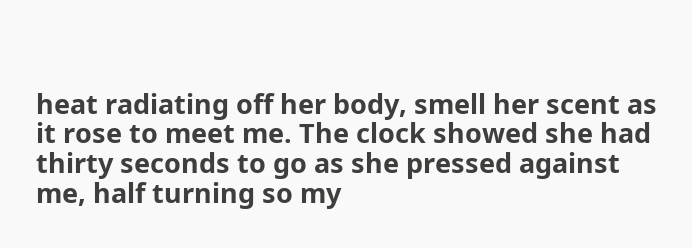heat radiating off her body, smell her scent as it rose to meet me. The clock showed she had thirty seconds to go as she pressed against me, half turning so my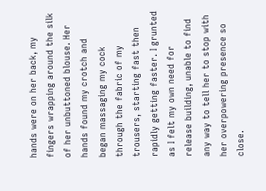hands were on her back, my fingers wrapping around the silk of her unbuttoned blouse. Her hands found my crotch and began massaging my cock through the fabric of my trousers, starting fast then rapidly getting faster. I grunted as I felt my own need for release building, unable to find any way to tell her to stop with her overpowering presence so close.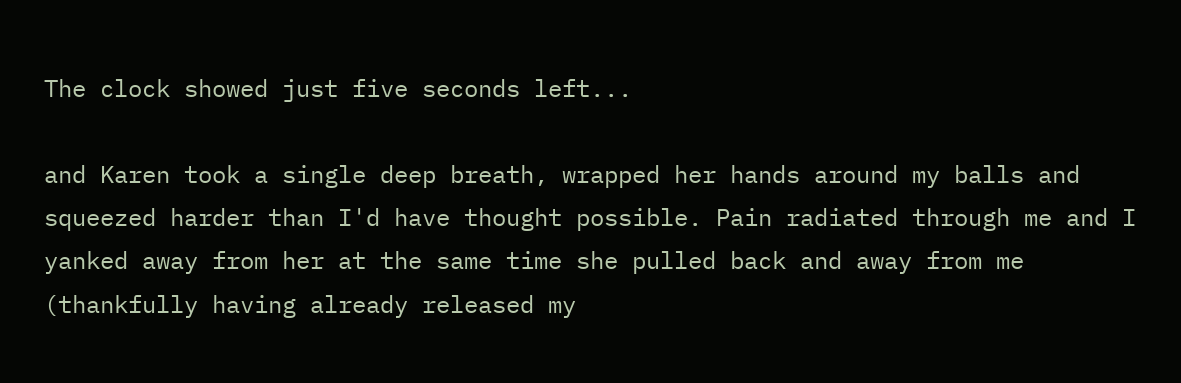The clock showed just five seconds left...

and Karen took a single deep breath, wrapped her hands around my balls and squeezed harder than I'd have thought possible. Pain radiated through me and I yanked away from her at the same time she pulled back and away from me (thankfully having already released my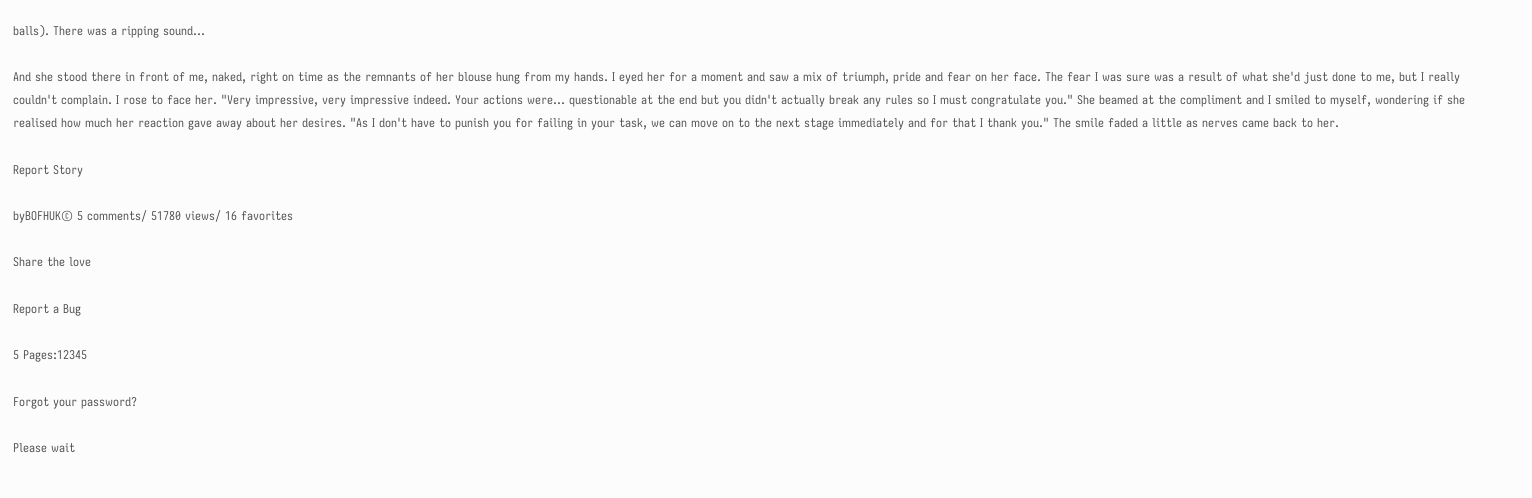balls). There was a ripping sound...

And she stood there in front of me, naked, right on time as the remnants of her blouse hung from my hands. I eyed her for a moment and saw a mix of triumph, pride and fear on her face. The fear I was sure was a result of what she'd just done to me, but I really couldn't complain. I rose to face her. "Very impressive, very impressive indeed. Your actions were... questionable at the end but you didn't actually break any rules so I must congratulate you." She beamed at the compliment and I smiled to myself, wondering if she realised how much her reaction gave away about her desires. "As I don't have to punish you for failing in your task, we can move on to the next stage immediately and for that I thank you." The smile faded a little as nerves came back to her.

Report Story

byBOFHUK© 5 comments/ 51780 views/ 16 favorites

Share the love

Report a Bug

5 Pages:12345

Forgot your password?

Please wait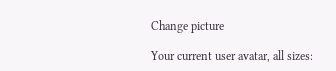Change picture

Your current user avatar, all sizes: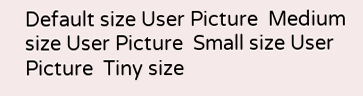Default size User Picture  Medium size User Picture  Small size User Picture  Tiny size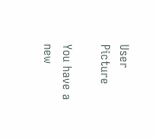User Picture

You have a new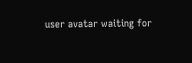user avatar waiting for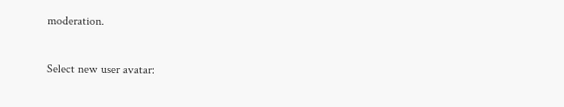moderation.

Select new user avatar: